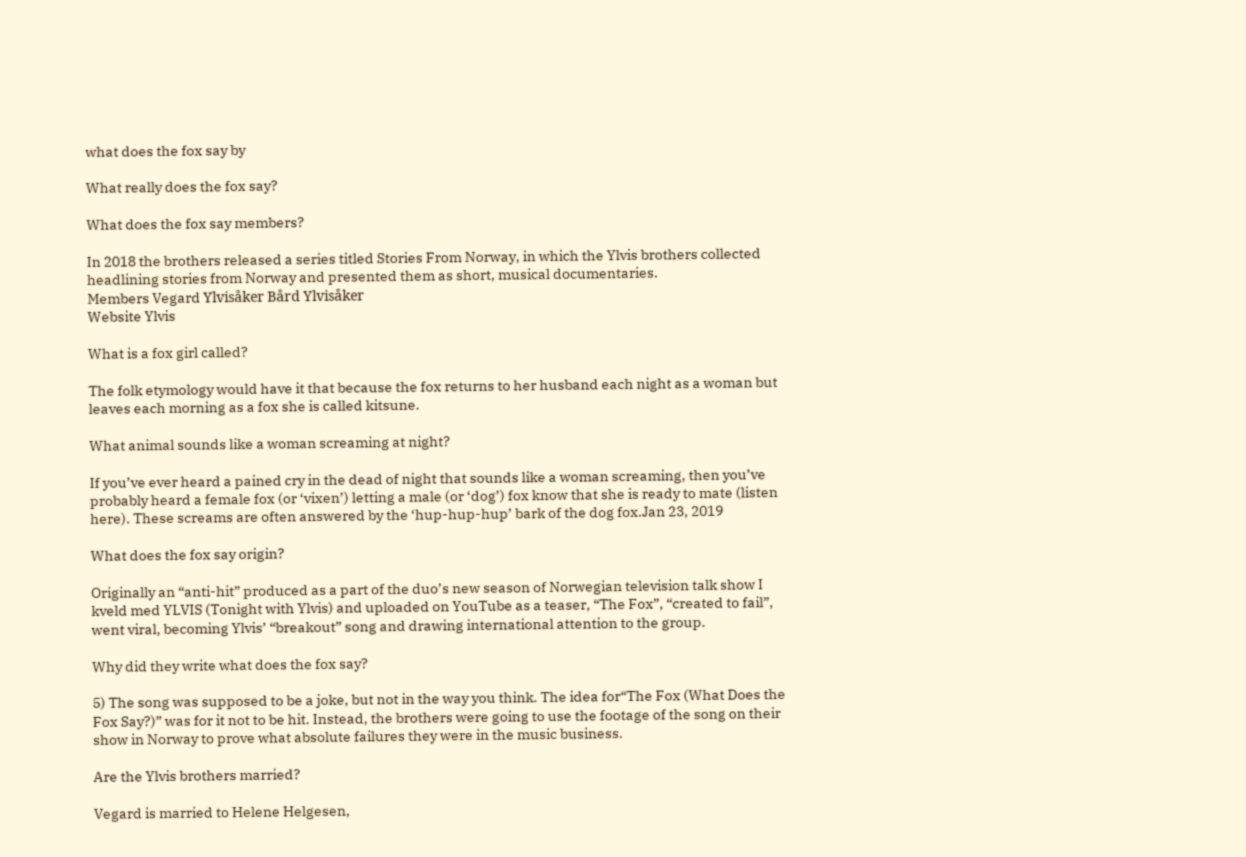what does the fox say by

What really does the fox say?

What does the fox say members?

In 2018 the brothers released a series titled Stories From Norway, in which the Ylvis brothers collected headlining stories from Norway and presented them as short, musical documentaries.
Members Vegard Ylvisåker Bård Ylvisåker
Website Ylvis

What is a fox girl called?

The folk etymology would have it that because the fox returns to her husband each night as a woman but leaves each morning as a fox she is called kitsune.

What animal sounds like a woman screaming at night?

If you’ve ever heard a pained cry in the dead of night that sounds like a woman screaming, then you’ve probably heard a female fox (or ‘vixen’) letting a male (or ‘dog’) fox know that she is ready to mate (listen here). These screams are often answered by the ‘hup-hup-hup’ bark of the dog fox.Jan 23, 2019

What does the fox say origin?

Originally an “anti-hit” produced as a part of the duo’s new season of Norwegian television talk show I kveld med YLVIS (Tonight with Ylvis) and uploaded on YouTube as a teaser, “The Fox”, “created to fail”, went viral, becoming Ylvis’ “breakout” song and drawing international attention to the group.

Why did they write what does the fox say?

5) The song was supposed to be a joke, but not in the way you think. The idea for“The Fox (What Does the Fox Say?)” was for it not to be hit. Instead, the brothers were going to use the footage of the song on their show in Norway to prove what absolute failures they were in the music business.

Are the Ylvis brothers married?

Vegard is married to Helene Helgesen,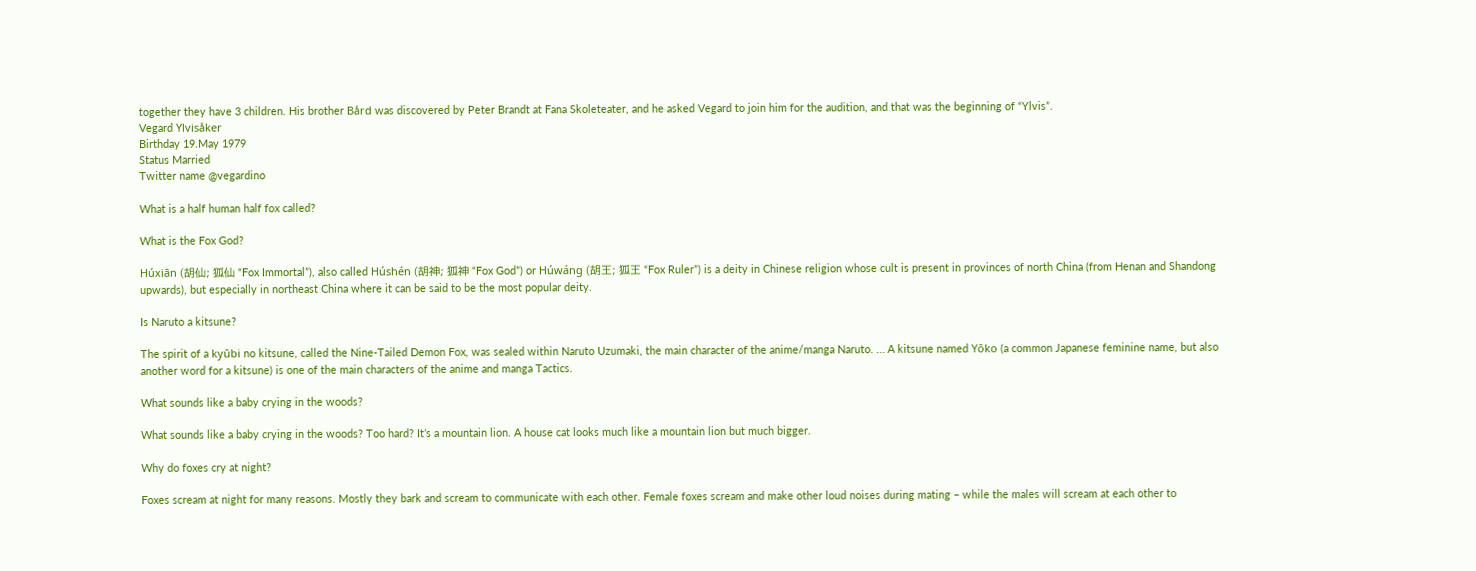together they have 3 children. His brother Bård was discovered by Peter Brandt at Fana Skoleteater, and he asked Vegard to join him for the audition, and that was the beginning of “Ylvis”.
Vegard Ylvisåker
Birthday 19.May 1979
Status Married
Twitter name @vegardino

What is a half human half fox called?

What is the Fox God?

Húxiān (胡仙; 狐仙 “Fox Immortal”), also called Húshén (胡神; 狐神 “Fox God”) or Húwáng (胡王; 狐王 “Fox Ruler”) is a deity in Chinese religion whose cult is present in provinces of north China (from Henan and Shandong upwards), but especially in northeast China where it can be said to be the most popular deity.

Is Naruto a kitsune?

The spirit of a kyūbi no kitsune, called the Nine-Tailed Demon Fox, was sealed within Naruto Uzumaki, the main character of the anime/manga Naruto. … A kitsune named Yōko (a common Japanese feminine name, but also another word for a kitsune) is one of the main characters of the anime and manga Tactics.

What sounds like a baby crying in the woods?

What sounds like a baby crying in the woods? Too hard? It’s a mountain lion. A house cat looks much like a mountain lion but much bigger.

Why do foxes cry at night?

Foxes scream at night for many reasons. Mostly they bark and scream to communicate with each other. Female foxes scream and make other loud noises during mating – while the males will scream at each other to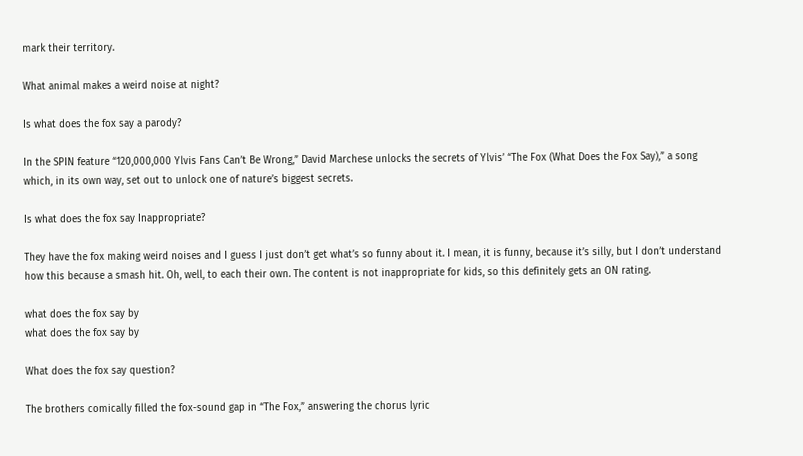mark their territory.

What animal makes a weird noise at night?

Is what does the fox say a parody?

In the SPIN feature “120,000,000 Ylvis Fans Can’t Be Wrong,” David Marchese unlocks the secrets of Ylvis’ “The Fox (What Does the Fox Say),” a song which, in its own way, set out to unlock one of nature’s biggest secrets.

Is what does the fox say Inappropriate?

They have the fox making weird noises and I guess I just don’t get what’s so funny about it. I mean, it is funny, because it’s silly, but I don’t understand how this because a smash hit. Oh, well, to each their own. The content is not inappropriate for kids, so this definitely gets an ON rating.

what does the fox say by
what does the fox say by

What does the fox say question?

The brothers comically filled the fox-sound gap in “The Fox,” answering the chorus lyric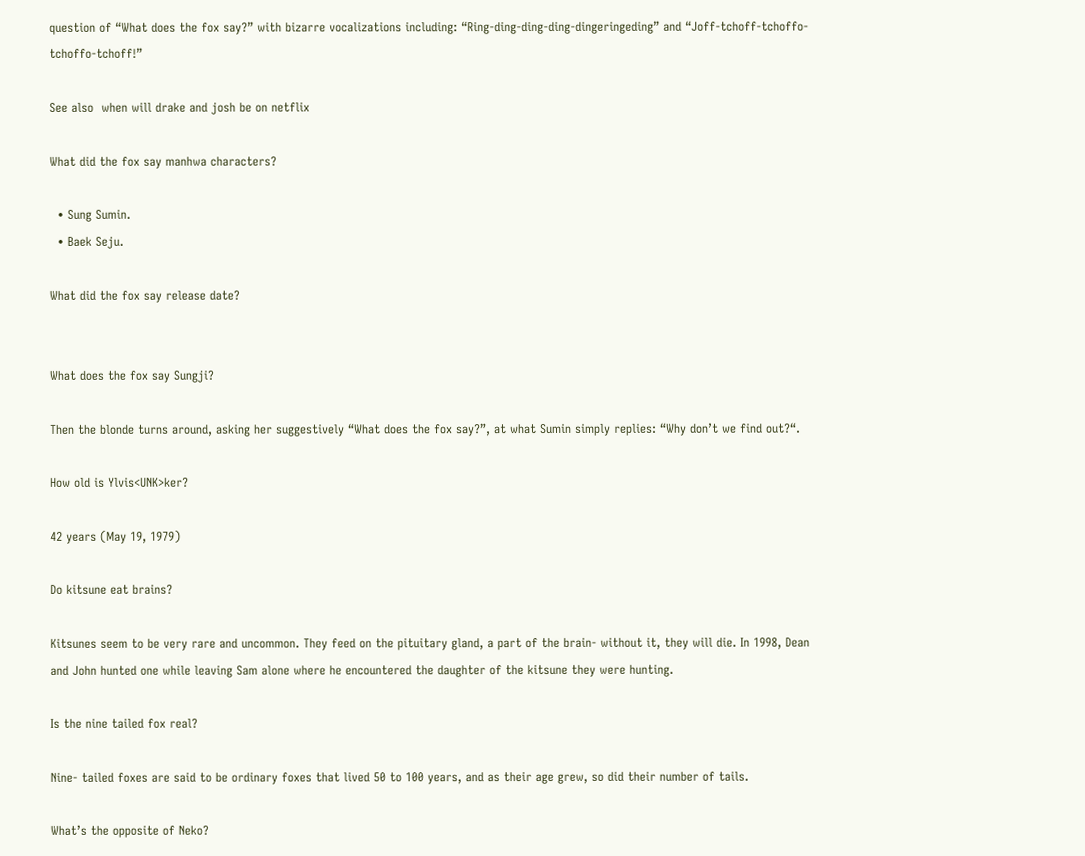question of “What does the fox say?” with bizarre vocalizations including: “Ring-ding-ding-ding-dingeringeding” and “Joff-tchoff-tchoffo-tchoffo-tchoff!”

See also  when will drake and josh be on netflix

What did the fox say manhwa characters?

  • Sung Sumin.
  • Baek Seju.

What did the fox say release date?


What does the fox say Sungji?

Then the blonde turns around, asking her suggestively “What does the fox say?”, at what Sumin simply replies: “Why don’t we find out?“.

How old is Ylvis<UNK>ker?

42 years (May 19, 1979)

Do kitsune eat brains?

Kitsunes seem to be very rare and uncommon. They feed on the pituitary gland, a part of the brain- without it, they will die. In 1998, Dean and John hunted one while leaving Sam alone where he encountered the daughter of the kitsune they were hunting.

Is the nine tailed fox real?

Nine- tailed foxes are said to be ordinary foxes that lived 50 to 100 years, and as their age grew, so did their number of tails.

What’s the opposite of Neko?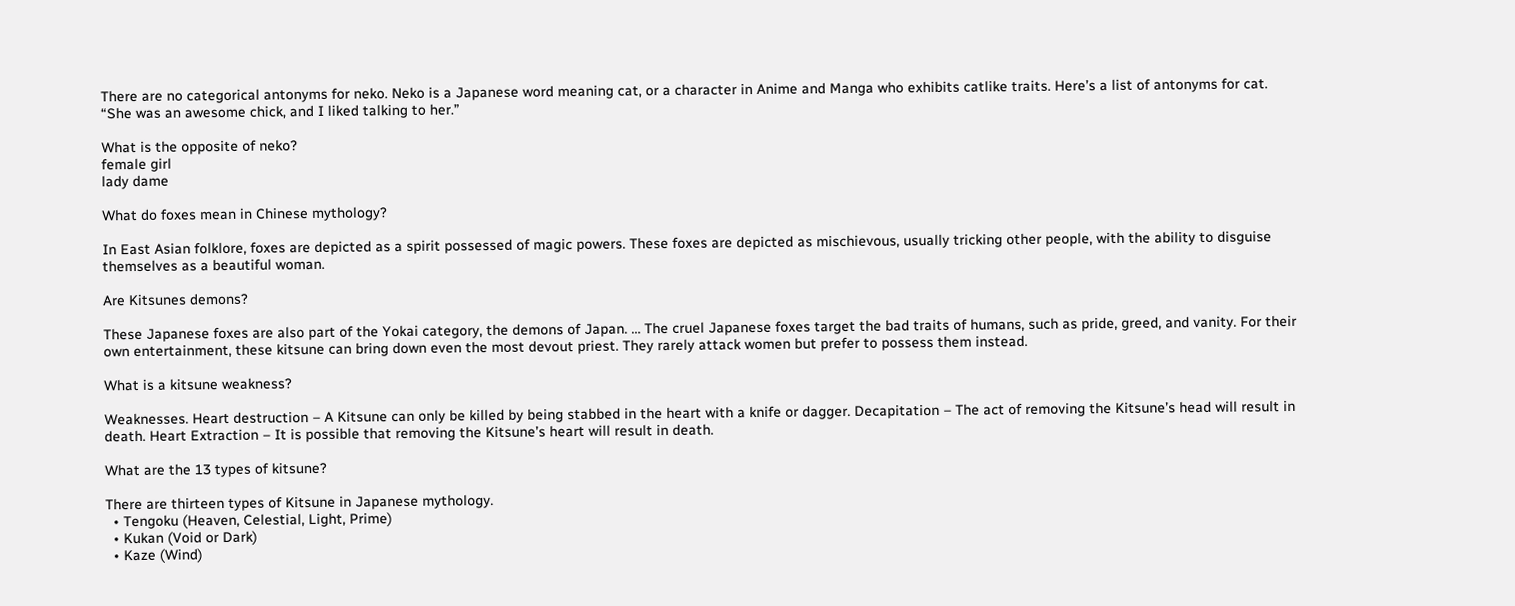There are no categorical antonyms for neko. Neko is a Japanese word meaning cat, or a character in Anime and Manga who exhibits catlike traits. Here’s a list of antonyms for cat. “She was an awesome chick, and I liked talking to her.”

What is the opposite of neko?
female girl
lady dame

What do foxes mean in Chinese mythology?

In East Asian folklore, foxes are depicted as a spirit possessed of magic powers. These foxes are depicted as mischievous, usually tricking other people, with the ability to disguise themselves as a beautiful woman.

Are Kitsunes demons?

These Japanese foxes are also part of the Yokai category, the demons of Japan. … The cruel Japanese foxes target the bad traits of humans, such as pride, greed, and vanity. For their own entertainment, these kitsune can bring down even the most devout priest. They rarely attack women but prefer to possess them instead.

What is a kitsune weakness?

Weaknesses. Heart destruction – A Kitsune can only be killed by being stabbed in the heart with a knife or dagger. Decapitation – The act of removing the Kitsune’s head will result in death. Heart Extraction – It is possible that removing the Kitsune’s heart will result in death.

What are the 13 types of kitsune?

There are thirteen types of Kitsune in Japanese mythology.
  • Tengoku (Heaven, Celestial, Light, Prime)
  • Kukan (Void or Dark)
  • Kaze (Wind)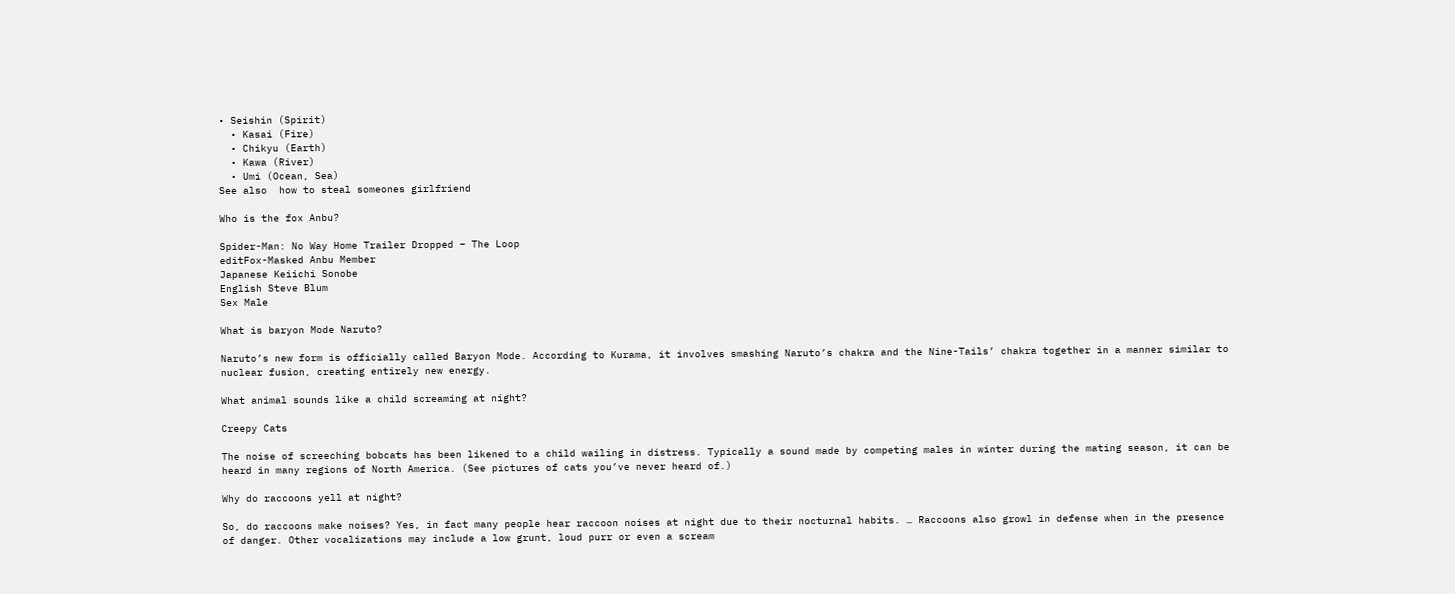• Seishin (Spirit)
  • Kasai (Fire)
  • Chikyu (Earth)
  • Kawa (River)
  • Umi (Ocean, Sea)
See also  how to steal someones girlfriend

Who is the fox Anbu?

Spider-Man: No Way Home Trailer Dropped – The Loop
editFox-Masked Anbu Member
Japanese Keiichi Sonobe
English Steve Blum
Sex Male

What is baryon Mode Naruto?

Naruto’s new form is officially called Baryon Mode. According to Kurama, it involves smashing Naruto’s chakra and the Nine-Tails’ chakra together in a manner similar to nuclear fusion, creating entirely new energy.

What animal sounds like a child screaming at night?

Creepy Cats

The noise of screeching bobcats has been likened to a child wailing in distress. Typically a sound made by competing males in winter during the mating season, it can be heard in many regions of North America. (See pictures of cats you’ve never heard of.)

Why do raccoons yell at night?

So, do raccoons make noises? Yes, in fact many people hear raccoon noises at night due to their nocturnal habits. … Raccoons also growl in defense when in the presence of danger. Other vocalizations may include a low grunt, loud purr or even a scream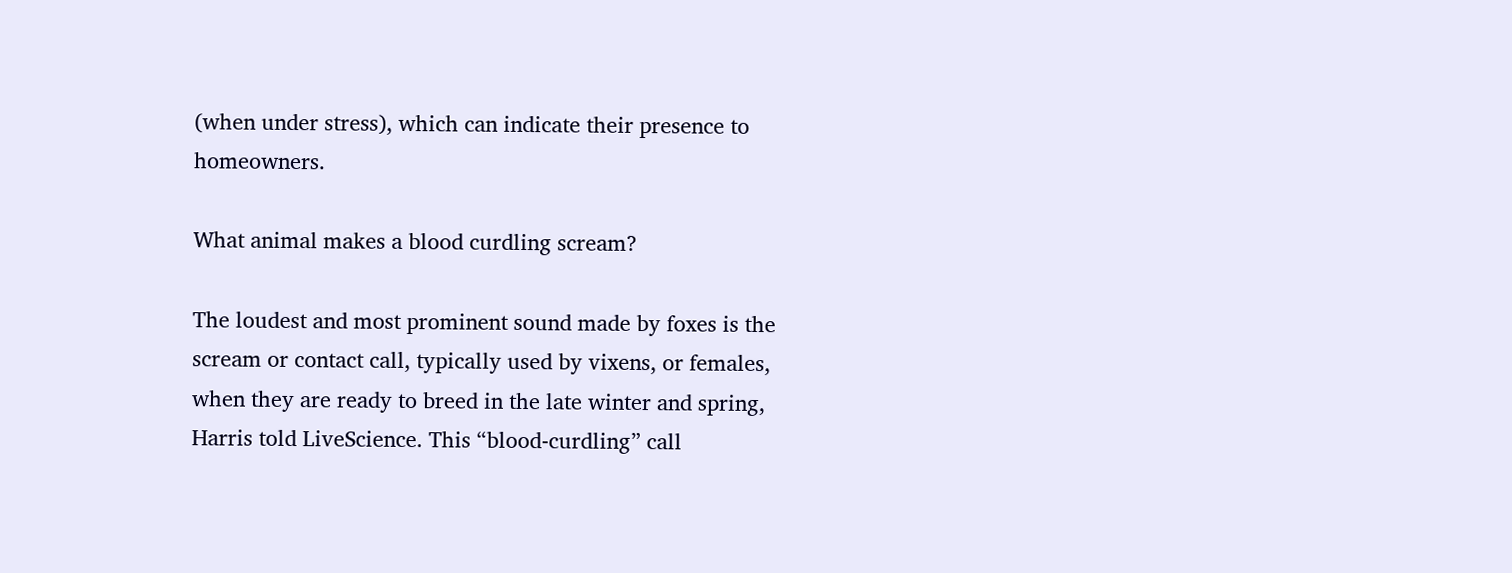(when under stress), which can indicate their presence to homeowners.

What animal makes a blood curdling scream?

The loudest and most prominent sound made by foxes is the scream or contact call, typically used by vixens, or females, when they are ready to breed in the late winter and spring, Harris told LiveScience. This “blood-curdling” call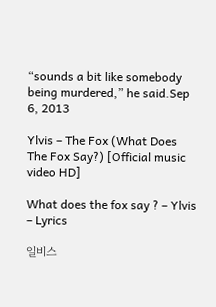“sounds a bit like somebody being murdered,” he said.Sep 6, 2013

Ylvis – The Fox (What Does The Fox Say?) [Official music video HD]

What does the fox say ? – Ylvis – Lyrics

일비스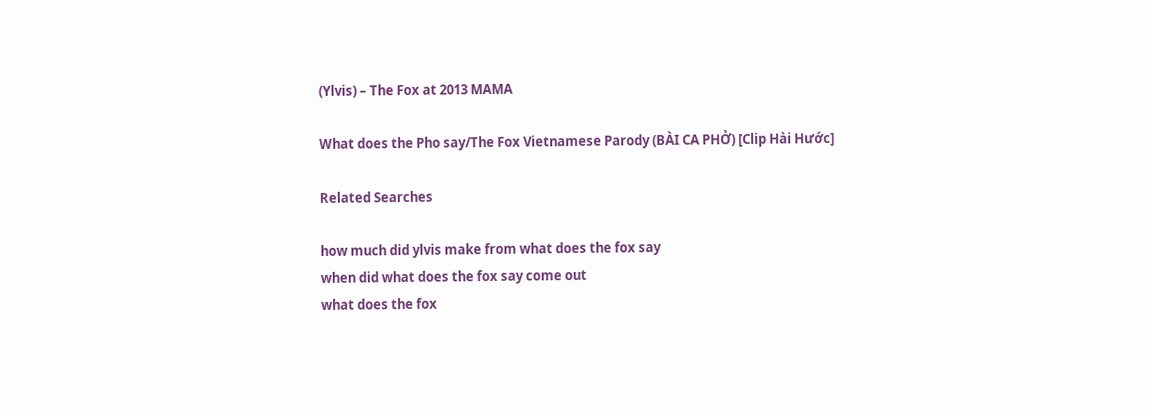(Ylvis) – The Fox at 2013 MAMA

What does the Pho say/The Fox Vietnamese Parody (BÀI CA PHỞ) [Clip Hài Hước]

Related Searches

how much did ylvis make from what does the fox say
when did what does the fox say come out
what does the fox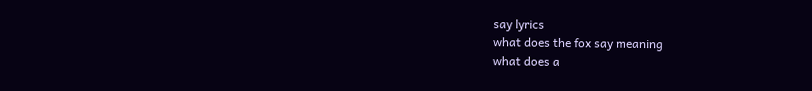say lyrics
what does the fox say meaning
what does a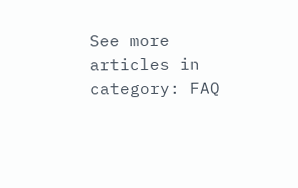See more articles in category: FAQ